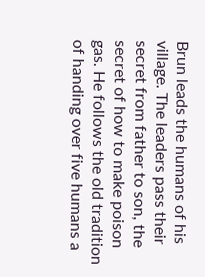Brun leads the humans of his village. The leaders pass their secret from father to son, the secret of how to make poison gas. He follows the old tradition of handing over five humans a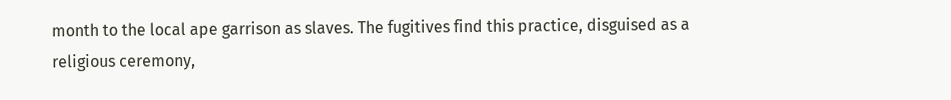month to the local ape garrison as slaves. The fugitives find this practice, disguised as a religious ceremony,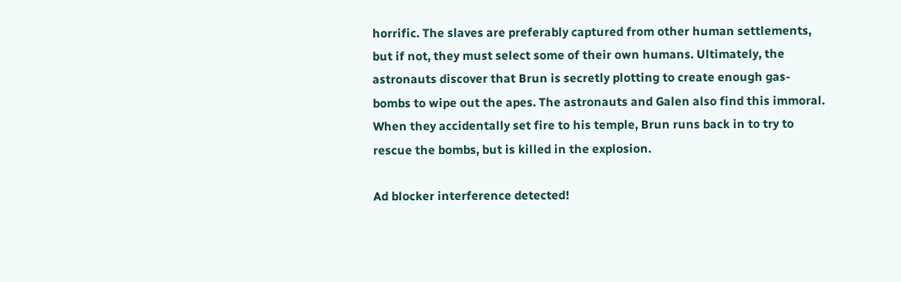horrific. The slaves are preferably captured from other human settlements, but if not, they must select some of their own humans. Ultimately, the astronauts discover that Brun is secretly plotting to create enough gas-bombs to wipe out the apes. The astronauts and Galen also find this immoral. When they accidentally set fire to his temple, Brun runs back in to try to rescue the bombs, but is killed in the explosion.

Ad blocker interference detected!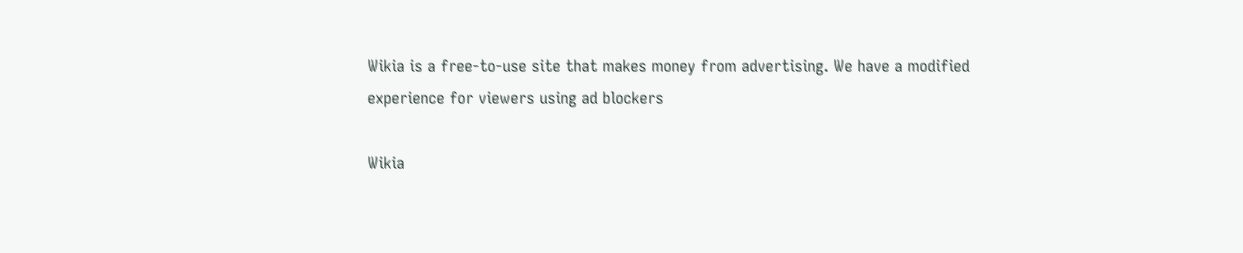Wikia is a free-to-use site that makes money from advertising. We have a modified experience for viewers using ad blockers

Wikia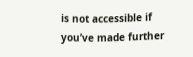is not accessible if you’ve made further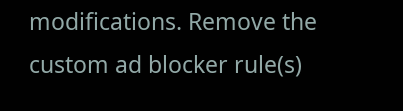modifications. Remove the custom ad blocker rule(s)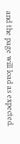and the page will load as expected.